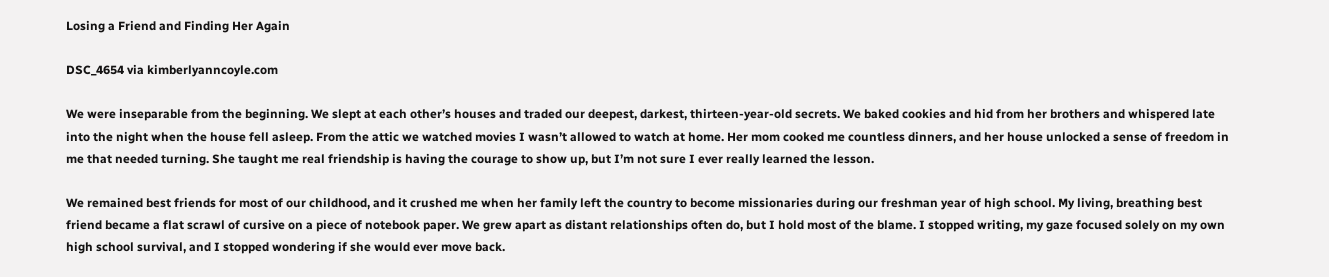Losing a Friend and Finding Her Again

DSC_4654 via kimberlyanncoyle.com

We were inseparable from the beginning. We slept at each other’s houses and traded our deepest, darkest, thirteen-year-old secrets. We baked cookies and hid from her brothers and whispered late into the night when the house fell asleep. From the attic we watched movies I wasn’t allowed to watch at home. Her mom cooked me countless dinners, and her house unlocked a sense of freedom in me that needed turning. She taught me real friendship is having the courage to show up, but I’m not sure I ever really learned the lesson.

We remained best friends for most of our childhood, and it crushed me when her family left the country to become missionaries during our freshman year of high school. My living, breathing best friend became a flat scrawl of cursive on a piece of notebook paper. We grew apart as distant relationships often do, but I hold most of the blame. I stopped writing, my gaze focused solely on my own high school survival, and I stopped wondering if she would ever move back.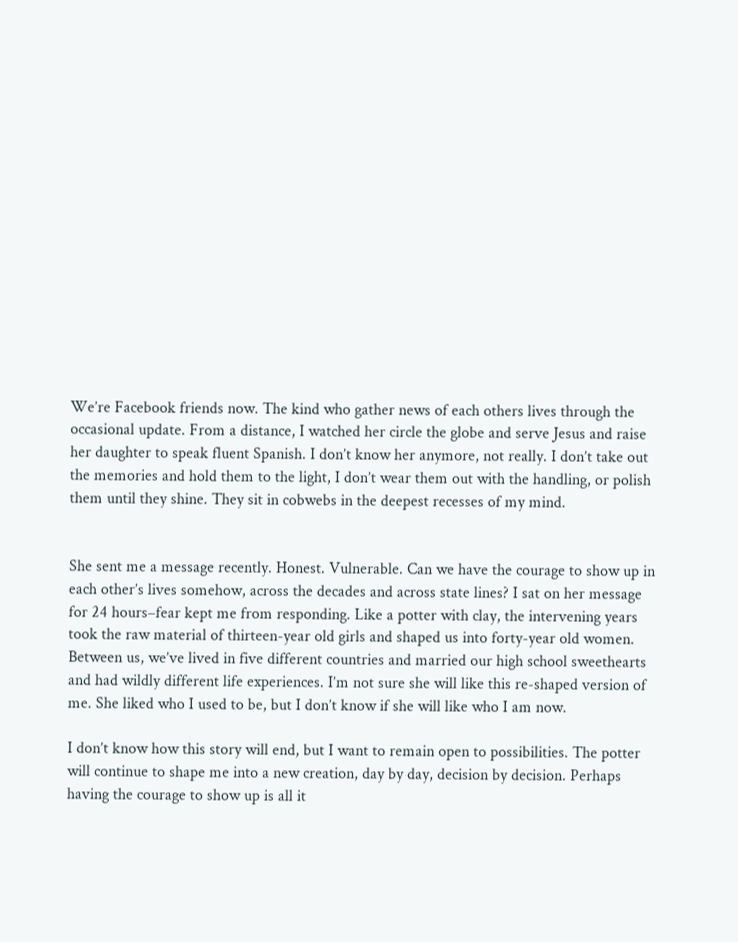We’re Facebook friends now. The kind who gather news of each others lives through the occasional update. From a distance, I watched her circle the globe and serve Jesus and raise her daughter to speak fluent Spanish. I don’t know her anymore, not really. I don’t take out the memories and hold them to the light, I don’t wear them out with the handling, or polish them until they shine. They sit in cobwebs in the deepest recesses of my mind.


She sent me a message recently. Honest. Vulnerable. Can we have the courage to show up in each other’s lives somehow, across the decades and across state lines? I sat on her message for 24 hours–fear kept me from responding. Like a potter with clay, the intervening years took the raw material of thirteen-year old girls and shaped us into forty-year old women. Between us, we’ve lived in five different countries and married our high school sweethearts and had wildly different life experiences. I’m not sure she will like this re-shaped version of me. She liked who I used to be, but I don’t know if she will like who I am now.

I don’t know how this story will end, but I want to remain open to possibilities. The potter will continue to shape me into a new creation, day by day, decision by decision. Perhaps having the courage to show up is all it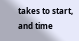takes to start, and time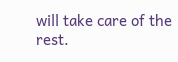will take care of the rest.